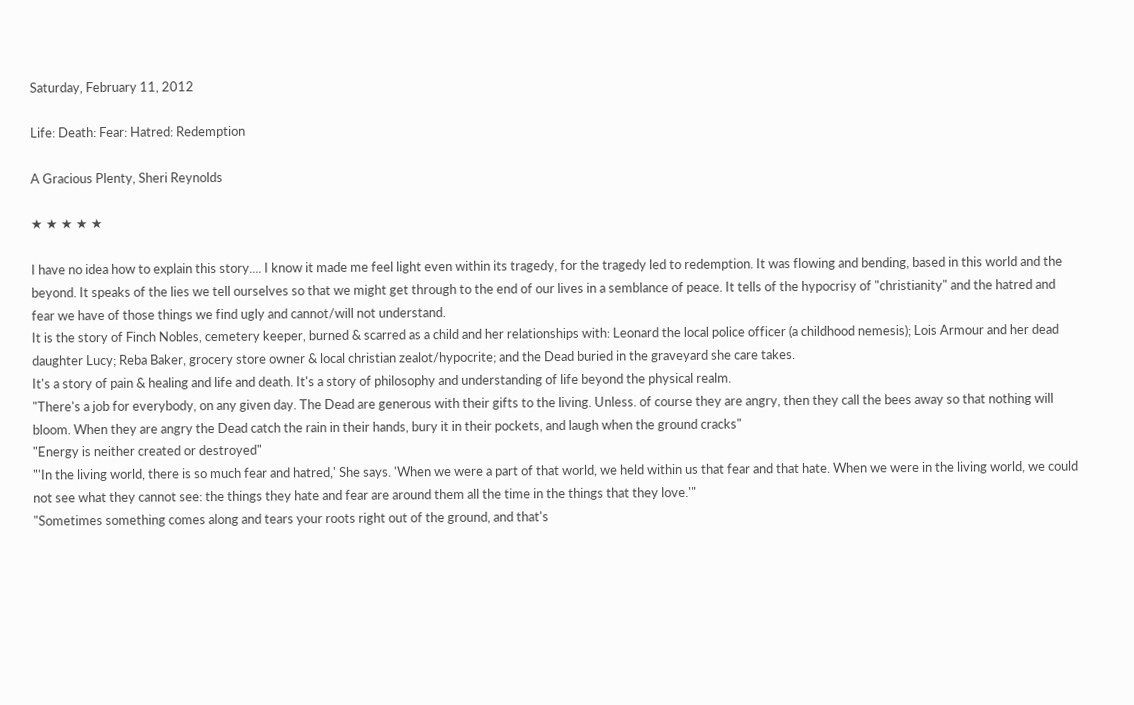Saturday, February 11, 2012

Life: Death: Fear: Hatred: Redemption

A Gracious Plenty, Sheri Reynolds

★ ★ ★ ★ ★

I have no idea how to explain this story.... I know it made me feel light even within its tragedy, for the tragedy led to redemption. It was flowing and bending, based in this world and the beyond. It speaks of the lies we tell ourselves so that we might get through to the end of our lives in a semblance of peace. It tells of the hypocrisy of "christianity" and the hatred and fear we have of those things we find ugly and cannot/will not understand.
It is the story of Finch Nobles, cemetery keeper, burned & scarred as a child and her relationships with: Leonard the local police officer (a childhood nemesis); Lois Armour and her dead daughter Lucy; Reba Baker, grocery store owner & local christian zealot/hypocrite; and the Dead buried in the graveyard she care takes.
It's a story of pain & healing and life and death. It's a story of philosophy and understanding of life beyond the physical realm.
"There's a job for everybody, on any given day. The Dead are generous with their gifts to the living. Unless. of course they are angry, then they call the bees away so that nothing will bloom. When they are angry the Dead catch the rain in their hands, bury it in their pockets, and laugh when the ground cracks"
"Energy is neither created or destroyed"
"'In the living world, there is so much fear and hatred,' She says. 'When we were a part of that world, we held within us that fear and that hate. When we were in the living world, we could not see what they cannot see: the things they hate and fear are around them all the time in the things that they love.'"
"Sometimes something comes along and tears your roots right out of the ground, and that's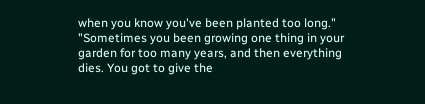when you know you've been planted too long."
"Sometimes you been growing one thing in your garden for too many years, and then everything dies. You got to give the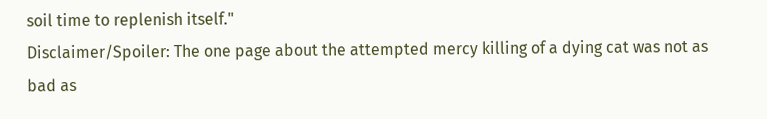soil time to replenish itself."
Disclaimer/Spoiler: The one page about the attempted mercy killing of a dying cat was not as bad as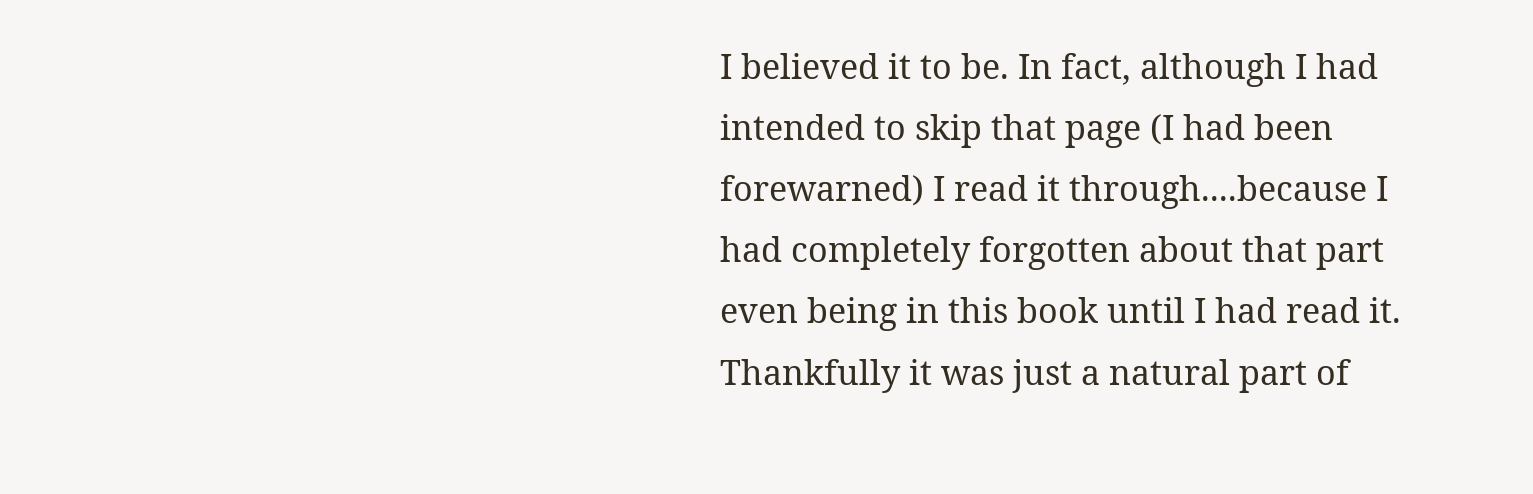I believed it to be. In fact, although I had intended to skip that page (I had been forewarned) I read it through....because I had completely forgotten about that part even being in this book until I had read it. Thankfully it was just a natural part of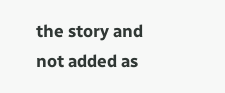the story and not added as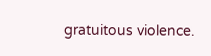gratuitous violence.